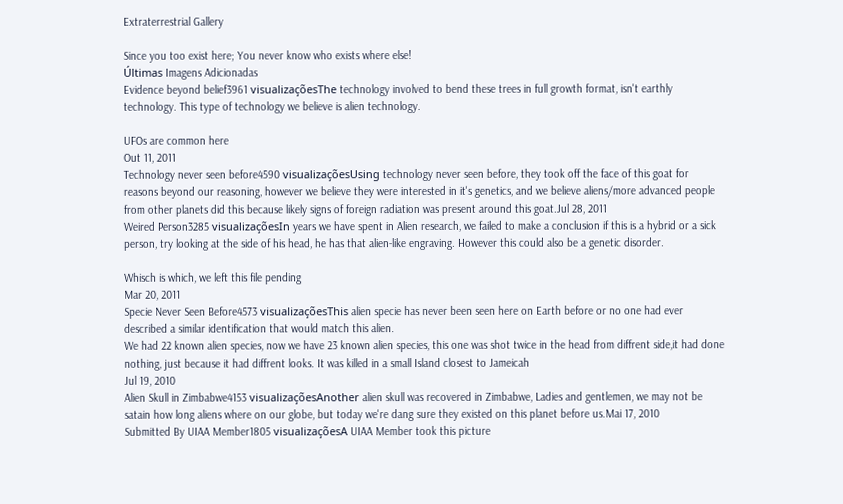Extraterrestrial Gallery

Since you too exist here; You never know who exists where else!
Últimas Imagens Adicionadas
Evidence beyond belief3961 visualizaçõesThe technology involved to bend these trees in full growth format, isn't earthly technology. This type of technology we believe is alien technology.

UFOs are common here
Out 11, 2011
Technology never seen before4590 visualizaçõesUsing technology never seen before, they took off the face of this goat for reasons beyond our reasoning, however we believe they were interested in it's genetics, and we believe aliens/more advanced people from other planets did this because likely signs of foreign radiation was present around this goat.Jul 28, 2011
Weired Person3285 visualizaçõesIn years we have spent in Alien research, we failed to make a conclusion if this is a hybrid or a sick person, try looking at the side of his head, he has that alien-like engraving. However this could also be a genetic disorder.

Whisch is which, we left this file pending
Mar 20, 2011
Specie Never Seen Before4573 visualizaçõesThis alien specie has never been seen here on Earth before or no one had ever described a similar identification that would match this alien.
We had 22 known alien species, now we have 23 known alien species, this one was shot twice in the head from diffrent side,it had done nothing, just because it had diffrent looks. It was killed in a small Island closest to Jameicah
Jul 19, 2010
Alien Skull in Zimbabwe4153 visualizaçõesAnother alien skull was recovered in Zimbabwe, Ladies and gentlemen, we may not be satain how long aliens where on our globe, but today we're dang sure they existed on this planet before us.Mai 17, 2010
Submitted By UIAA Member1805 visualizaçõesA UIAA Member took this picture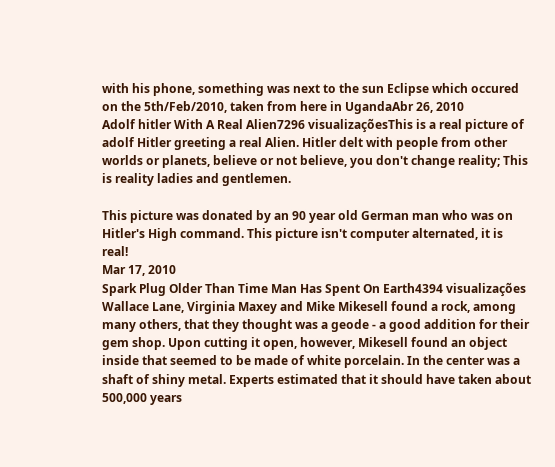with his phone, something was next to the sun Eclipse which occured on the 5th/Feb/2010, taken from here in UgandaAbr 26, 2010
Adolf hitler With A Real Alien7296 visualizaçõesThis is a real picture of adolf Hitler greeting a real Alien. Hitler delt with people from other worlds or planets, believe or not believe, you don't change reality; This is reality ladies and gentlemen.

This picture was donated by an 90 year old German man who was on Hitler's High command. This picture isn't computer alternated, it is real!
Mar 17, 2010
Spark Plug Older Than Time Man Has Spent On Earth4394 visualizações Wallace Lane, Virginia Maxey and Mike Mikesell found a rock, among many others, that they thought was a geode - a good addition for their gem shop. Upon cutting it open, however, Mikesell found an object inside that seemed to be made of white porcelain. In the center was a shaft of shiny metal. Experts estimated that it should have taken about 500,000 years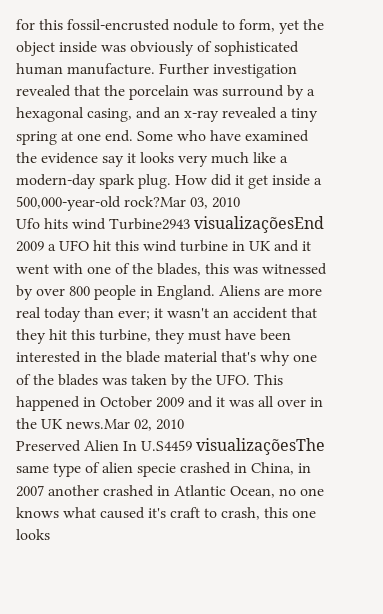for this fossil-encrusted nodule to form, yet the object inside was obviously of sophisticated human manufacture. Further investigation revealed that the porcelain was surround by a hexagonal casing, and an x-ray revealed a tiny spring at one end. Some who have examined the evidence say it looks very much like a modern-day spark plug. How did it get inside a 500,000-year-old rock?Mar 03, 2010
Ufo hits wind Turbine2943 visualizaçõesEnd 2009 a UFO hit this wind turbine in UK and it went with one of the blades, this was witnessed by over 800 people in England. Aliens are more real today than ever; it wasn't an accident that they hit this turbine, they must have been interested in the blade material that's why one of the blades was taken by the UFO. This happened in October 2009 and it was all over in the UK news.Mar 02, 2010
Preserved Alien In U.S4459 visualizaçõesThe same type of alien specie crashed in China, in 2007 another crashed in Atlantic Ocean, no one knows what caused it's craft to crash, this one looks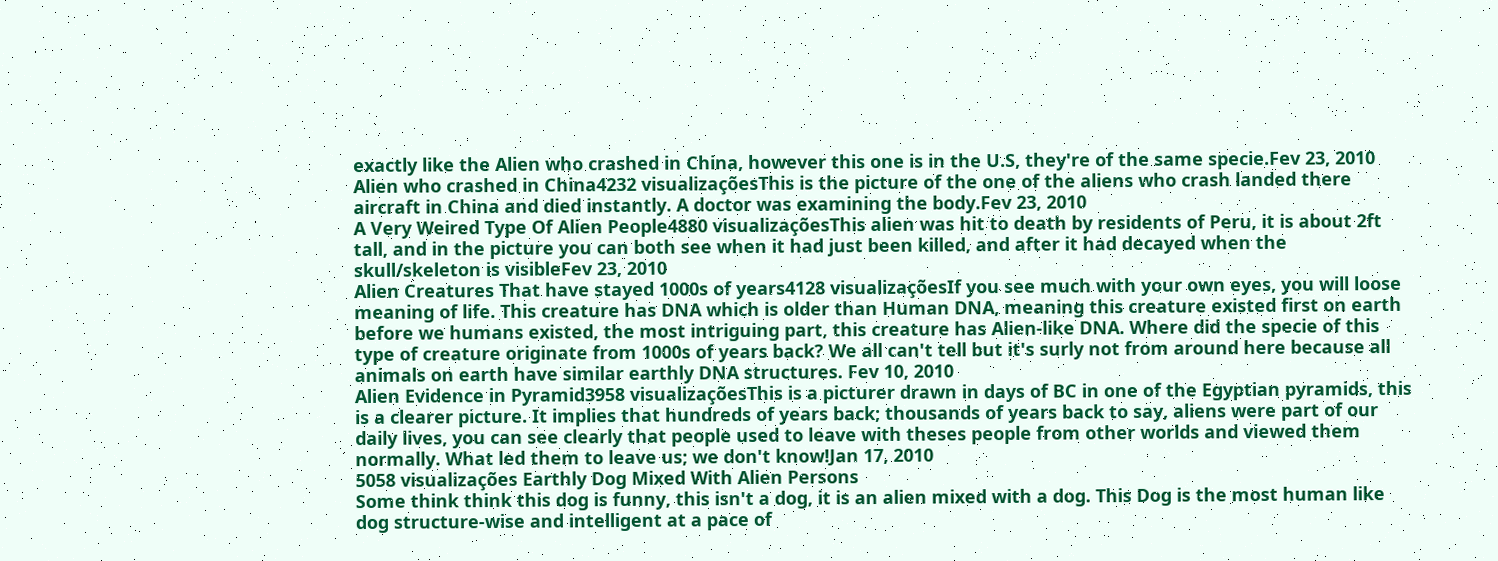exactly like the Alien who crashed in China, however this one is in the U.S, they're of the same specie.Fev 23, 2010
Alien who crashed in China4232 visualizaçõesThis is the picture of the one of the aliens who crash landed there aircraft in China and died instantly. A doctor was examining the body.Fev 23, 2010
A Very Weired Type Of Alien People4880 visualizaçõesThis alien was hit to death by residents of Peru, it is about 2ft tall, and in the picture you can both see when it had just been killed, and after it had decayed when the skull/skeleton is visibleFev 23, 2010
Alien Creatures That have stayed 1000s of years4128 visualizaçõesIf you see much with your own eyes, you will loose meaning of life. This creature has DNA which is older than Human DNA, meaning this creature existed first on earth before we humans existed, the most intriguing part, this creature has Alien-like DNA. Where did the specie of this type of creature originate from 1000s of years back? We all can't tell but it's surly not from around here because all animals on earth have similar earthly DNA structures. Fev 10, 2010
Alien Evidence in Pyramid3958 visualizaçõesThis is a picturer drawn in days of BC in one of the Egyptian pyramids, this is a clearer picture. It implies that hundreds of years back; thousands of years back to say, aliens were part of our daily lives, you can see clearly that people used to leave with theses people from other worlds and viewed them normally. What led them to leave us; we don't know!Jan 17, 2010
5058 visualizações Earthly Dog Mixed With Alien Persons
Some think think this dog is funny, this isn't a dog, it is an alien mixed with a dog. This Dog is the most human like dog structure-wise and intelligent at a pace of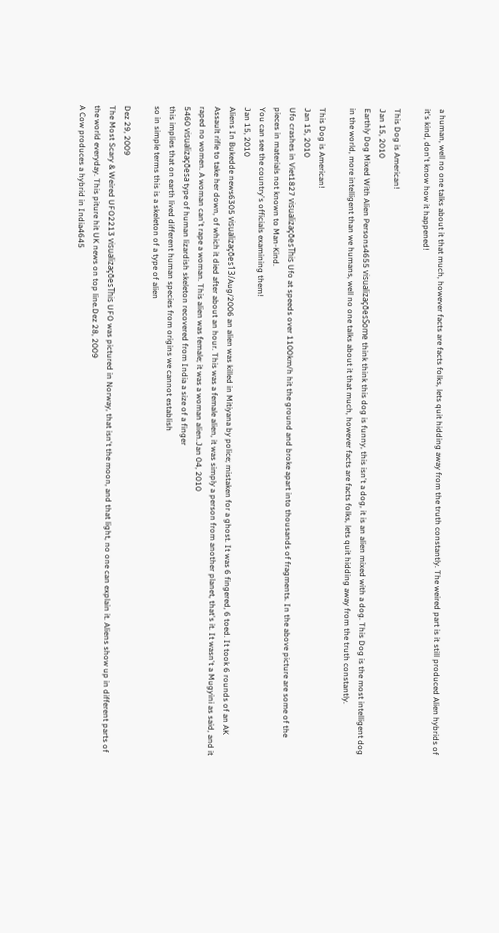a human, well no one talks about it that much, however facts are facts folks, lets quit hidding away from the truth constantly. The weired part is it still produced Alien hybrids of it's kind, don't know how it happened!

This Dog is American!
Jan 15, 2010
Earthly Dog Mixed With Alien Persons4655 visualizaçõesSome think think this dog is funny, this isn't a dog, it is an alien mixed with a dog. This Dog is the most intelligent dog in the world, more intelligent than we humans, well no one talks about it that much, however facts are facts folks, lets quit hidding away from the truth constantly.

This Dog is American!
Jan 15, 2010
Ufo crashes in Viet1827 visualizaçõesThis Ufo at speeds over 1100km/h hit the ground and broke apart into thousands of fragments. In the above picture are some of the pieces in materials not known to Man-Kind.
You can see the country's officials examining them!
Jan 15, 2010
Aliens In Bukedde news6305 visualizações13/Aug/2006 an alien was killed in Mitiyana by police; mistaken for a ghost. It was 6 fingered, 6 toed. It took 6 rounds of an AK Assault rifle to take her down, of which it died after about an hour. This was a female alien, it was simply a person from another planet, that's it. It wasn't a Mugyini as said, and it raped no women. A woman can't rape a woman. This alien was female; it was a woman alien.Jan 04, 2010
5460 visualizaçõesa type of human lizardish skeleton recovered from India a size of a finger
this implies that on earth lived different human species from origins we cannot establish
so in simple terms this is a skeleton of a type of alien

Dez 29, 2009
The Most Scary & Weired UFO2213 visualizaçõesThis UFO was pictured in Norway, that isn't the moon, and that light, no one can explain it. Aliens show up in different parts of the world everyday. This piture hit UK news on top line.Dez 28, 2009
A Cow produces a hybrid in India4645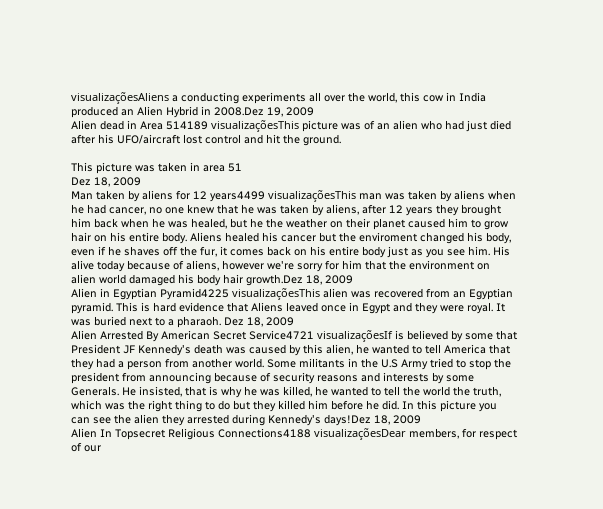visualizaçõesAliens a conducting experiments all over the world, this cow in India produced an Alien Hybrid in 2008.Dez 19, 2009
Alien dead in Area 514189 visualizaçõesThis picture was of an alien who had just died after his UFO/aircraft lost control and hit the ground.

This picture was taken in area 51
Dez 18, 2009
Man taken by aliens for 12 years4499 visualizaçõesThis man was taken by aliens when he had cancer, no one knew that he was taken by aliens, after 12 years they brought him back when he was healed, but he the weather on their planet caused him to grow hair on his entire body. Aliens healed his cancer but the enviroment changed his body, even if he shaves off the fur, it comes back on his entire body just as you see him. His alive today because of aliens, however we're sorry for him that the environment on alien world damaged his body hair growth.Dez 18, 2009
Alien in Egyptian Pyramid4225 visualizaçõesThis alien was recovered from an Egyptian pyramid. This is hard evidence that Aliens leaved once in Egypt and they were royal. It was buried next to a pharaoh. Dez 18, 2009
Alien Arrested By American Secret Service4721 visualizaçõesIf is believed by some that President JF Kennedy's death was caused by this alien, he wanted to tell America that they had a person from another world. Some militants in the U.S Army tried to stop the president from announcing because of security reasons and interests by some Generals. He insisted, that is why he was killed, he wanted to tell the world the truth, which was the right thing to do but they killed him before he did. In this picture you can see the alien they arrested during Kennedy's days!Dez 18, 2009
Alien In Topsecret Religious Connections4188 visualizaçõesDear members, for respect of our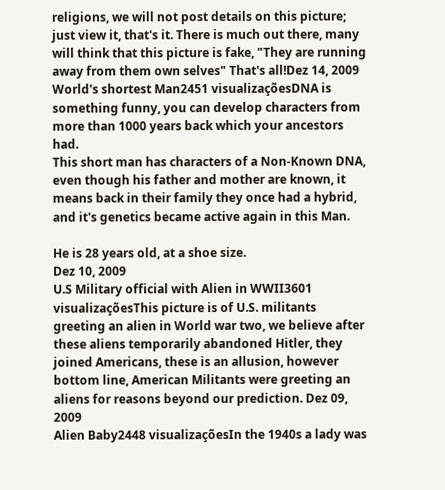religions, we will not post details on this picture; just view it, that's it. There is much out there, many will think that this picture is fake, "They are running away from them own selves" That's all!Dez 14, 2009
World's shortest Man2451 visualizaçõesDNA is something funny, you can develop characters from more than 1000 years back which your ancestors had.
This short man has characters of a Non-Known DNA, even though his father and mother are known, it means back in their family they once had a hybrid, and it's genetics became active again in this Man.

He is 28 years old, at a shoe size.
Dez 10, 2009
U.S Military official with Alien in WWII3601 visualizaçõesThis picture is of U.S. militants greeting an alien in World war two, we believe after these aliens temporarily abandoned Hitler, they joined Americans, these is an allusion, however bottom line, American Militants were greeting an aliens for reasons beyond our prediction. Dez 09, 2009
Alien Baby2448 visualizaçõesIn the 1940s a lady was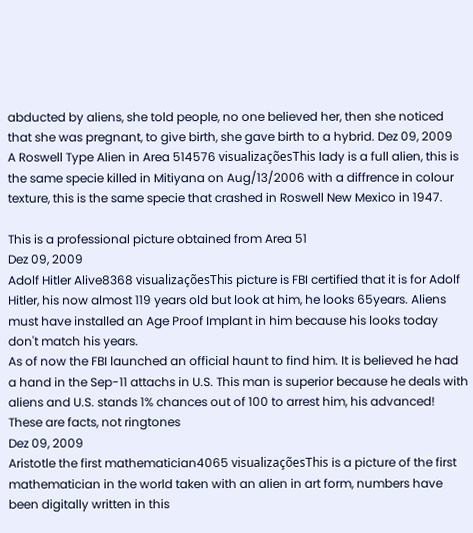abducted by aliens, she told people, no one believed her, then she noticed that she was pregnant, to give birth, she gave birth to a hybrid. Dez 09, 2009
A Roswell Type Alien in Area 514576 visualizaçõesThis lady is a full alien, this is the same specie killed in Mitiyana on Aug/13/2006 with a diffrence in colour texture, this is the same specie that crashed in Roswell New Mexico in 1947.

This is a professional picture obtained from Area 51
Dez 09, 2009
Adolf Hitler Alive8368 visualizaçõesThis picture is FBI certified that it is for Adolf Hitler, his now almost 119 years old but look at him, he looks 65years. Aliens must have installed an Age Proof Implant in him because his looks today don't match his years.
As of now the FBI launched an official haunt to find him. It is believed he had a hand in the Sep-11 attachs in U.S. This man is superior because he deals with aliens and U.S. stands 1% chances out of 100 to arrest him, his advanced! These are facts, not ringtones
Dez 09, 2009
Aristotle the first mathematician4065 visualizaçõesThis is a picture of the first mathematician in the world taken with an alien in art form, numbers have been digitally written in this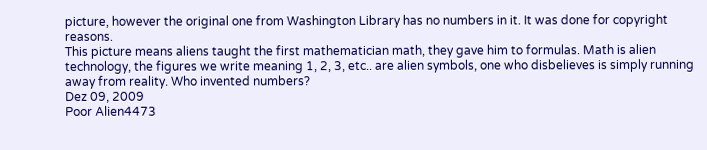picture, however the original one from Washington Library has no numbers in it. It was done for copyright reasons.
This picture means aliens taught the first mathematician math, they gave him to formulas. Math is alien technology, the figures we write meaning 1, 2, 3, etc.. are alien symbols, one who disbelieves is simply running away from reality. Who invented numbers?
Dez 09, 2009
Poor Alien4473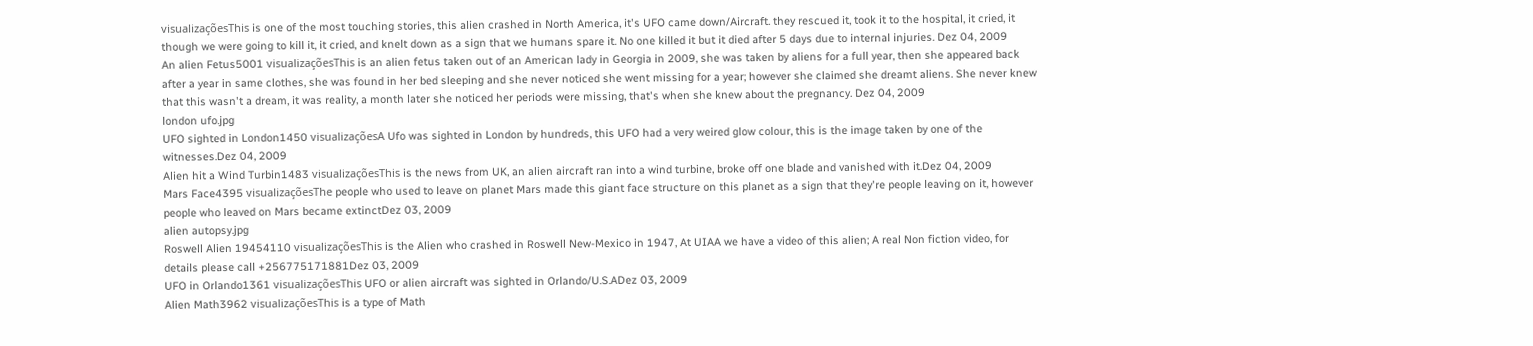visualizaçõesThis is one of the most touching stories, this alien crashed in North America, it's UFO came down/Aircraft. they rescued it, took it to the hospital, it cried, it though we were going to kill it, it cried, and knelt down as a sign that we humans spare it. No one killed it but it died after 5 days due to internal injuries. Dez 04, 2009
An alien Fetus5001 visualizaçõesThis is an alien fetus taken out of an American lady in Georgia in 2009, she was taken by aliens for a full year, then she appeared back after a year in same clothes, she was found in her bed sleeping and she never noticed she went missing for a year; however she claimed she dreamt aliens. She never knew that this wasn't a dream, it was reality, a month later she noticed her periods were missing, that's when she knew about the pregnancy. Dez 04, 2009
london ufo.jpg
UFO sighted in London1450 visualizaçõesA Ufo was sighted in London by hundreds, this UFO had a very weired glow colour, this is the image taken by one of the witnesses.Dez 04, 2009
Alien hit a Wind Turbin1483 visualizaçõesThis is the news from UK, an alien aircraft ran into a wind turbine, broke off one blade and vanished with it.Dez 04, 2009
Mars Face4395 visualizaçõesThe people who used to leave on planet Mars made this giant face structure on this planet as a sign that they're people leaving on it, however people who leaved on Mars became extinctDez 03, 2009
alien autopsy.jpg
Roswell Alien 19454110 visualizaçõesThis is the Alien who crashed in Roswell New-Mexico in 1947, At UIAA we have a video of this alien; A real Non fiction video, for details please call +256775171881Dez 03, 2009
UFO in Orlando1361 visualizaçõesThis UFO or alien aircraft was sighted in Orlando/U.S.ADez 03, 2009
Alien Math3962 visualizaçõesThis is a type of Math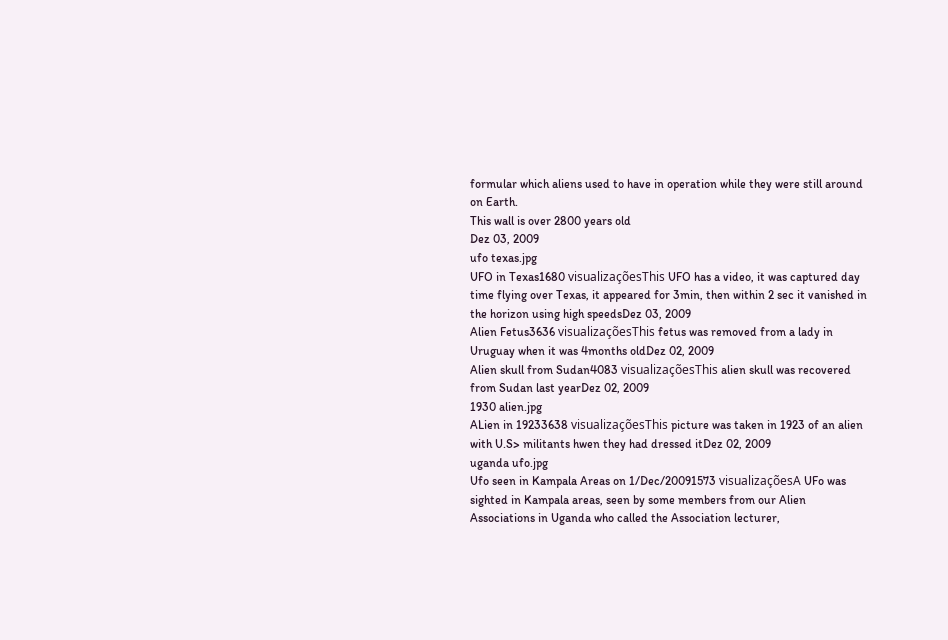formular which aliens used to have in operation while they were still around on Earth.
This wall is over 2800 years old
Dez 03, 2009
ufo texas.jpg
UFO in Texas1680 visualizaçõesThis UFO has a video, it was captured day time flying over Texas, it appeared for 3min, then within 2 sec it vanished in the horizon using high speedsDez 03, 2009
Alien Fetus3636 visualizaçõesThis fetus was removed from a lady in Uruguay when it was 4months oldDez 02, 2009
Alien skull from Sudan4083 visualizaçõesThis alien skull was recovered from Sudan last yearDez 02, 2009
1930 alien.jpg
ALien in 19233638 visualizaçõesThis picture was taken in 1923 of an alien with U.S> militants hwen they had dressed itDez 02, 2009
uganda ufo.jpg
Ufo seen in Kampala Areas on 1/Dec/20091573 visualizaçõesA UFo was sighted in Kampala areas, seen by some members from our Alien Associations in Uganda who called the Association lecturer,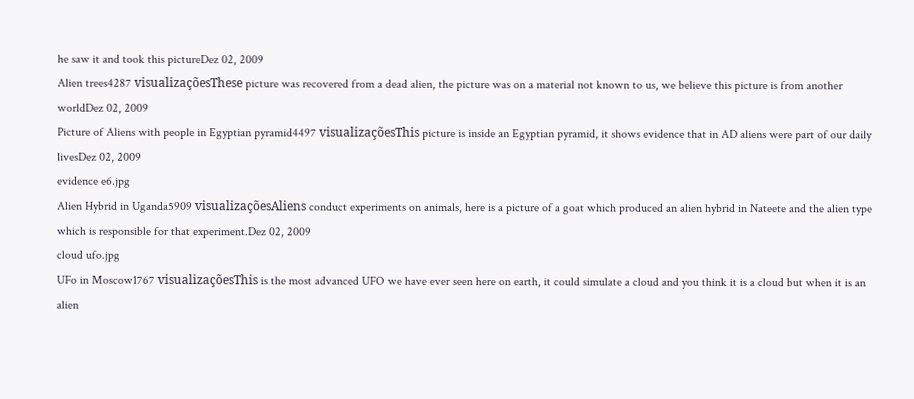he saw it and took this pictureDez 02, 2009
Alien trees4287 visualizaçõesThese picture was recovered from a dead alien, the picture was on a material not known to us, we believe this picture is from another worldDez 02, 2009
Picture of Aliens with people in Egyptian pyramid4497 visualizaçõesThis picture is inside an Egyptian pyramid, it shows evidence that in AD aliens were part of our daily livesDez 02, 2009
evidence e6.jpg
Alien Hybrid in Uganda5909 visualizaçõesAliens conduct experiments on animals, here is a picture of a goat which produced an alien hybrid in Nateete and the alien type which is responsible for that experiment.Dez 02, 2009
cloud ufo.jpg
UFo in Moscow1767 visualizaçõesThis is the most advanced UFO we have ever seen here on earth, it could simulate a cloud and you think it is a cloud but when it is an alien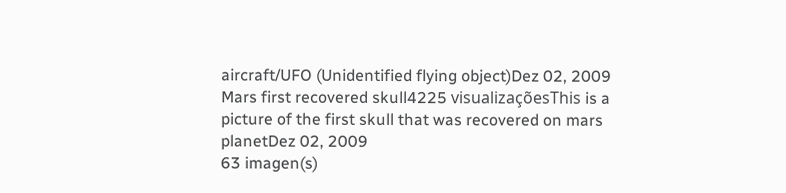aircraft/UFO (Unidentified flying object)Dez 02, 2009
Mars first recovered skull4225 visualizaçõesThis is a picture of the first skull that was recovered on mars planetDez 02, 2009
63 imagen(s)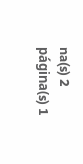na(s) 2 página(s) 1